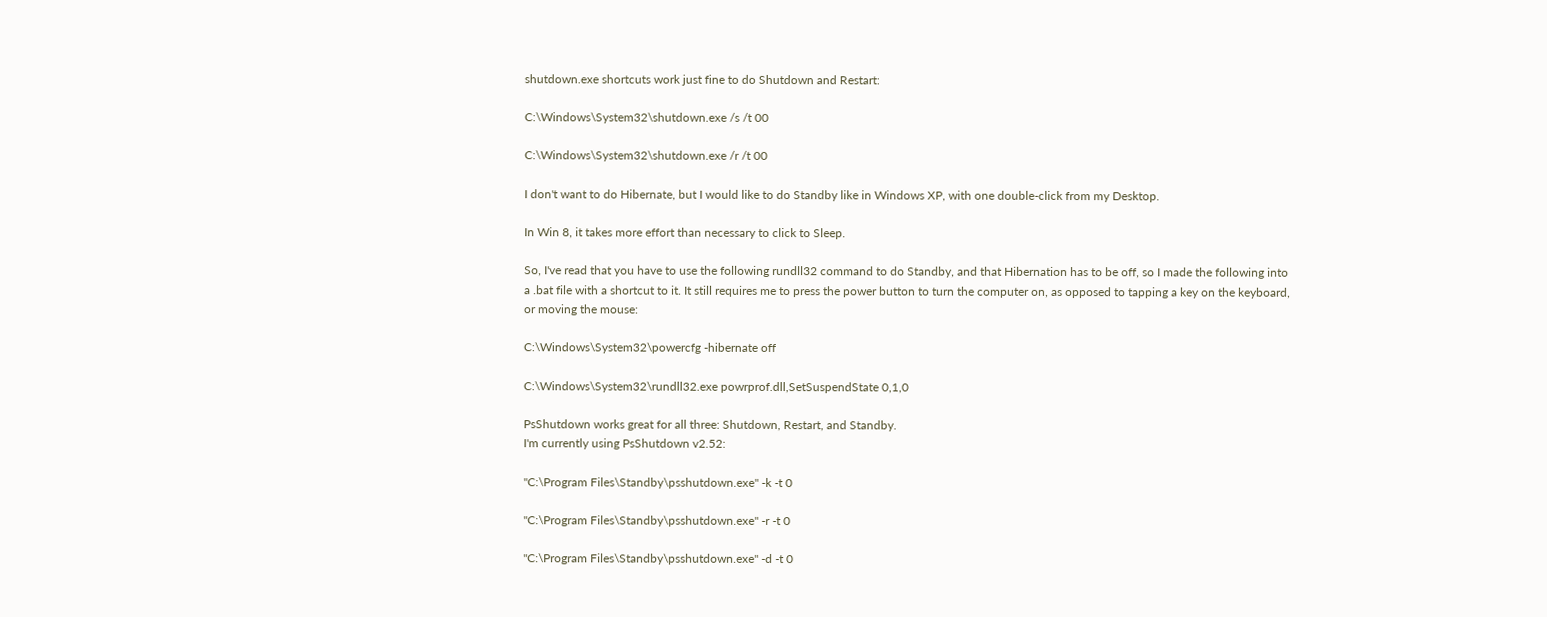shutdown.exe shortcuts work just fine to do Shutdown and Restart:

C:\Windows\System32\shutdown.exe /s /t 00

C:\Windows\System32\shutdown.exe /r /t 00

I don't want to do Hibernate, but I would like to do Standby like in Windows XP, with one double-click from my Desktop.

In Win 8, it takes more effort than necessary to click to Sleep.

So, I've read that you have to use the following rundll32 command to do Standby, and that Hibernation has to be off, so I made the following into a .bat file with a shortcut to it. It still requires me to press the power button to turn the computer on, as opposed to tapping a key on the keyboard, or moving the mouse:

C:\Windows\System32\powercfg -hibernate off

C:\Windows\System32\rundll32.exe powrprof.dll,SetSuspendState 0,1,0

PsShutdown works great for all three: Shutdown, Restart, and Standby.
I'm currently using PsShutdown v2.52:

"C:\Program Files\Standby\psshutdown.exe" -k -t 0

"C:\Program Files\Standby\psshutdown.exe" -r -t 0

"C:\Program Files\Standby\psshutdown.exe" -d -t 0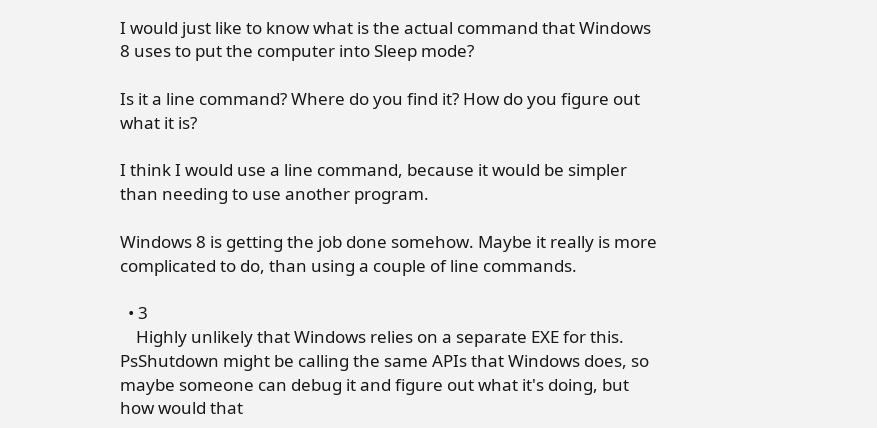I would just like to know what is the actual command that Windows 8 uses to put the computer into Sleep mode?

Is it a line command? Where do you find it? How do you figure out what it is?

I think I would use a line command, because it would be simpler than needing to use another program.

Windows 8 is getting the job done somehow. Maybe it really is more complicated to do, than using a couple of line commands.

  • 3
    Highly unlikely that Windows relies on a separate EXE for this. PsShutdown might be calling the same APIs that Windows does, so maybe someone can debug it and figure out what it's doing, but how would that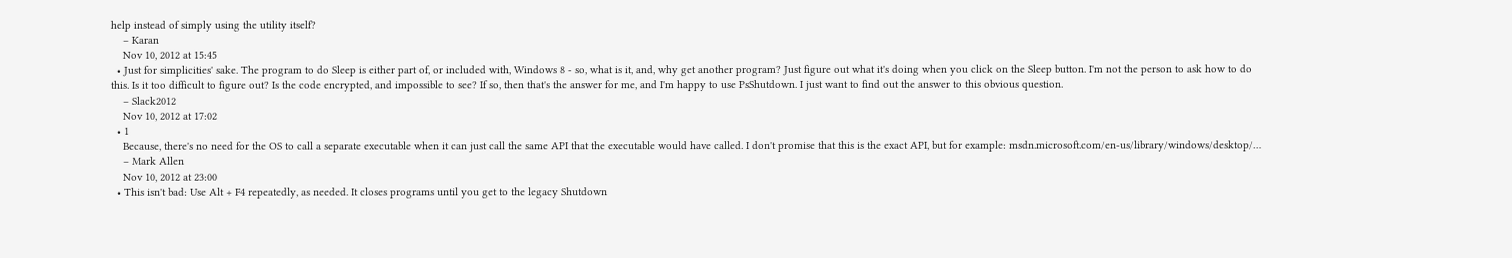help instead of simply using the utility itself?
    – Karan
    Nov 10, 2012 at 15:45
  • Just for simplicities' sake. The program to do Sleep is either part of, or included with, Windows 8 - so, what is it, and, why get another program? Just figure out what it's doing when you click on the Sleep button. I'm not the person to ask how to do this. Is it too difficult to figure out? Is the code encrypted, and impossible to see? If so, then that's the answer for me, and I'm happy to use PsShutdown. I just want to find out the answer to this obvious question.
    – Slack2012
    Nov 10, 2012 at 17:02
  • 1
    Because, there's no need for the OS to call a separate executable when it can just call the same API that the executable would have called. I don't promise that this is the exact API, but for example: msdn.microsoft.com/en-us/library/windows/desktop/…
    – Mark Allen
    Nov 10, 2012 at 23:00
  • This isn't bad: Use Alt + F4 repeatedly, as needed. It closes programs until you get to the legacy Shutdown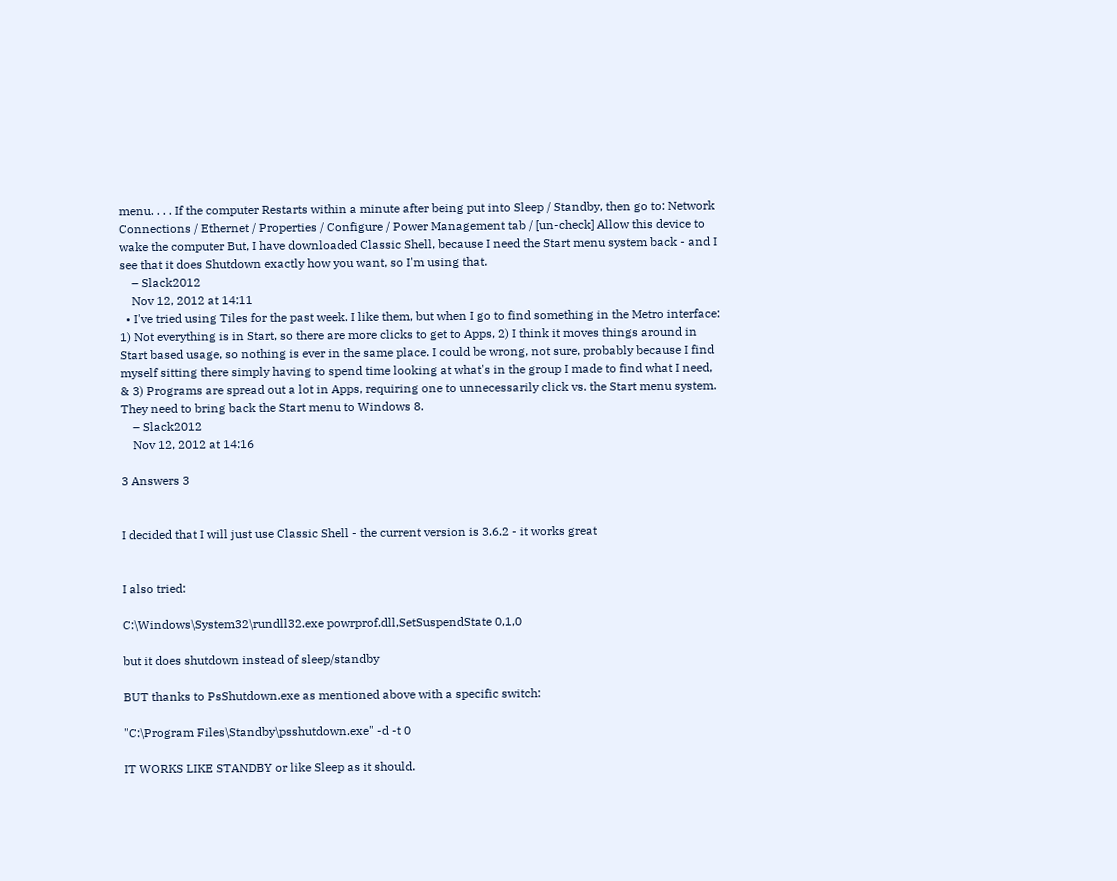menu. . . . If the computer Restarts within a minute after being put into Sleep / Standby, then go to: Network Connections / Ethernet / Properties / Configure / Power Management tab / [un-check] Allow this device to wake the computer But, I have downloaded Classic Shell, because I need the Start menu system back - and I see that it does Shutdown exactly how you want, so I'm using that.
    – Slack2012
    Nov 12, 2012 at 14:11
  • I've tried using Tiles for the past week. I like them, but when I go to find something in the Metro interface: 1) Not everything is in Start, so there are more clicks to get to Apps, 2) I think it moves things around in Start based usage, so nothing is ever in the same place. I could be wrong, not sure, probably because I find myself sitting there simply having to spend time looking at what's in the group I made to find what I need, & 3) Programs are spread out a lot in Apps, requiring one to unnecessarily click vs. the Start menu system. They need to bring back the Start menu to Windows 8.
    – Slack2012
    Nov 12, 2012 at 14:16

3 Answers 3


I decided that I will just use Classic Shell - the current version is 3.6.2 - it works great


I also tried:

C:\Windows\System32\rundll32.exe powrprof.dll,SetSuspendState 0,1,0

but it does shutdown instead of sleep/standby

BUT thanks to PsShutdown.exe as mentioned above with a specific switch:

"C:\Program Files\Standby\psshutdown.exe" -d -t 0

IT WORKS LIKE STANDBY or like Sleep as it should.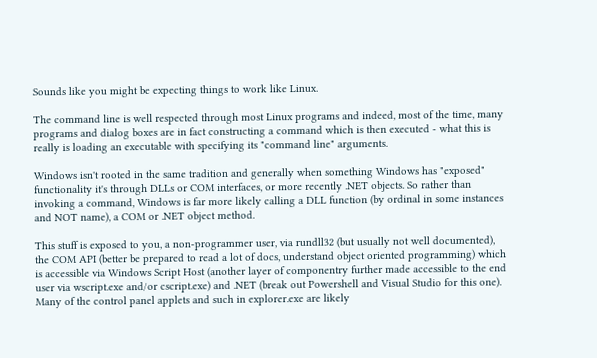Sounds like you might be expecting things to work like Linux.

The command line is well respected through most Linux programs and indeed, most of the time, many programs and dialog boxes are in fact constructing a command which is then executed - what this is really is loading an executable with specifying its "command line" arguments.

Windows isn't rooted in the same tradition and generally when something Windows has "exposed" functionality it's through DLLs or COM interfaces, or more recently .NET objects. So rather than invoking a command, Windows is far more likely calling a DLL function (by ordinal in some instances and NOT name), a COM or .NET object method.

This stuff is exposed to you, a non-programmer user, via rundll32 (but usually not well documented), the COM API (better be prepared to read a lot of docs, understand object oriented programming) which is accessible via Windows Script Host (another layer of componentry further made accessible to the end user via wscript.exe and/or cscript.exe) and .NET (break out Powershell and Visual Studio for this one). Many of the control panel applets and such in explorer.exe are likely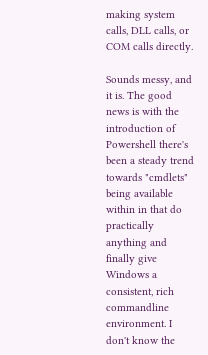making system calls, DLL calls, or COM calls directly.

Sounds messy, and it is. The good news is with the introduction of Powershell there's been a steady trend towards "cmdlets" being available within in that do practically anything and finally give Windows a consistent, rich commandline environment. I don't know the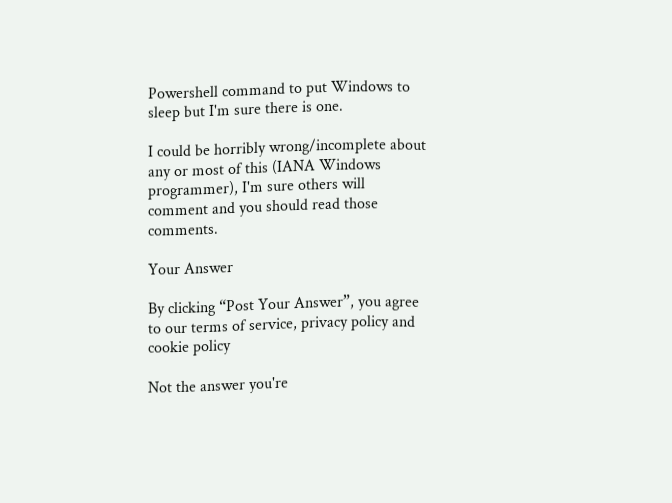Powershell command to put Windows to sleep but I'm sure there is one.

I could be horribly wrong/incomplete about any or most of this (IANA Windows programmer), I'm sure others will comment and you should read those comments.

Your Answer

By clicking “Post Your Answer”, you agree to our terms of service, privacy policy and cookie policy

Not the answer you're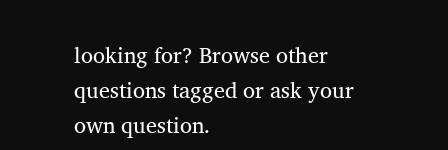looking for? Browse other questions tagged or ask your own question.